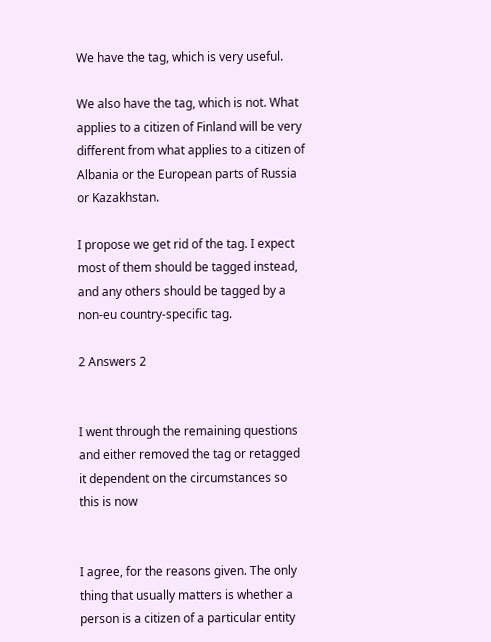We have the tag, which is very useful.

We also have the tag, which is not. What applies to a citizen of Finland will be very different from what applies to a citizen of Albania or the European parts of Russia or Kazakhstan.

I propose we get rid of the tag. I expect most of them should be tagged instead, and any others should be tagged by a non-eu country-specific tag.

2 Answers 2


I went through the remaining questions and either removed the tag or retagged it dependent on the circumstances so this is now


I agree, for the reasons given. The only thing that usually matters is whether a person is a citizen of a particular entity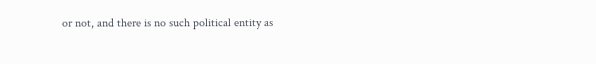or not, and there is no such political entity as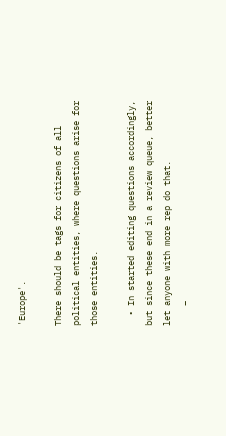'Europe'.

There should be tags for citizens of all political entities, where questions arise for those entities.

  • In started editing questions accordingly, but since these end in a review queue, better let anyone with more rep do that.
    –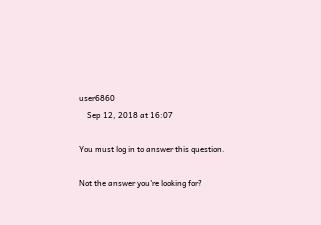user6860
    Sep 12, 2018 at 16:07

You must log in to answer this question.

Not the answer you're looking for?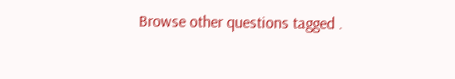Browse other questions tagged .